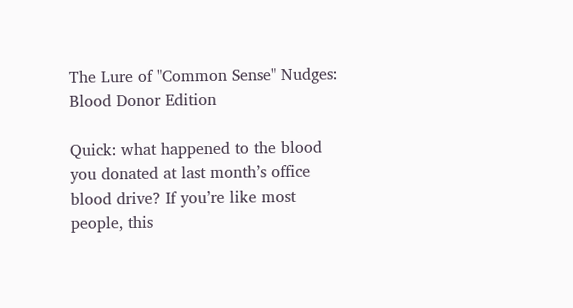The Lure of "Common Sense" Nudges: Blood Donor Edition

Quick: what happened to the blood you donated at last month’s office blood drive? If you’re like most people, this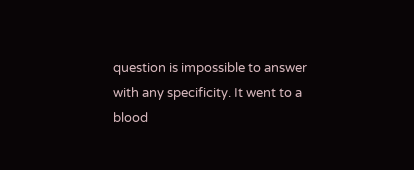question is impossible to answer with any specificity. It went to a blood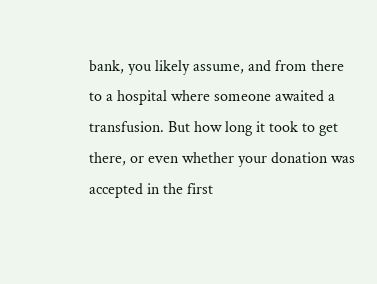bank, you likely assume, and from there to a hospital where someone awaited a transfusion. But how long it took to get there, or even whether your donation was accepted in the first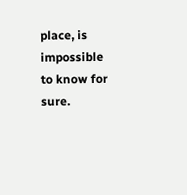place, is impossible to know for sure.